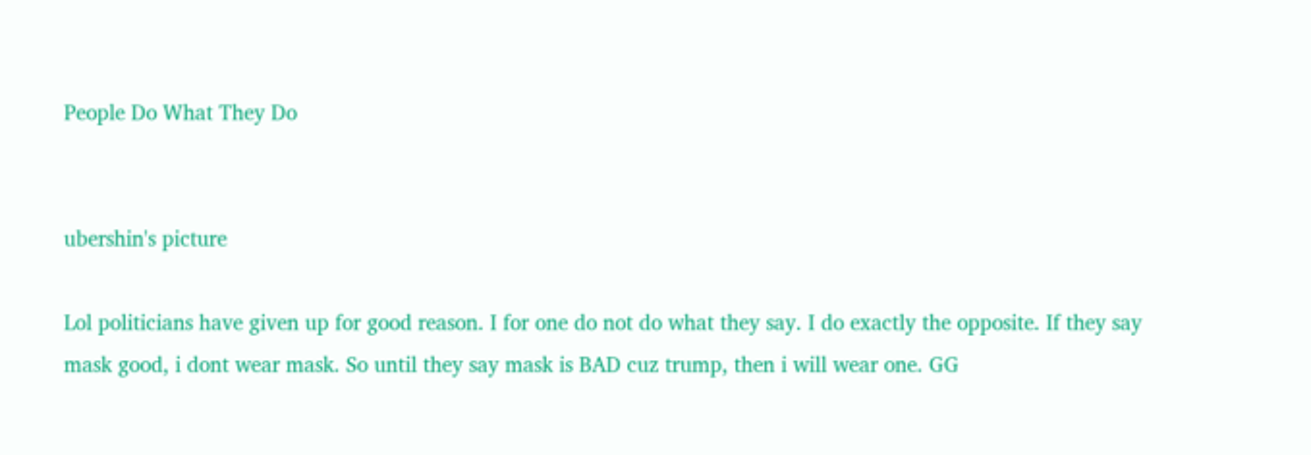People Do What They Do


ubershin's picture

Lol politicians have given up for good reason. I for one do not do what they say. I do exactly the opposite. If they say mask good, i dont wear mask. So until they say mask is BAD cuz trump, then i will wear one. GG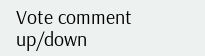Vote comment up/down